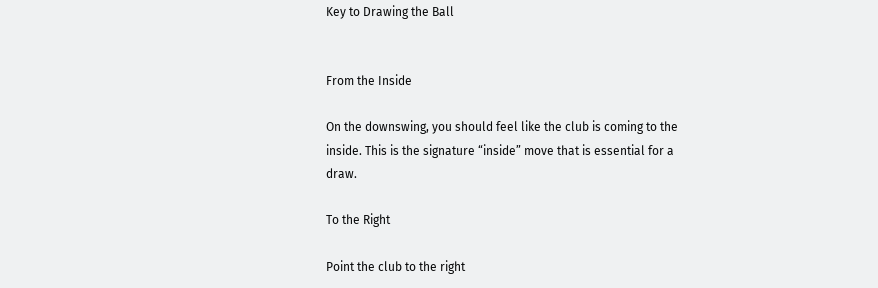Key to Drawing the Ball


From the Inside

On the downswing, you should feel like the club is coming to the inside. This is the signature “inside” move that is essential for a draw.

To the Right

Point the club to the right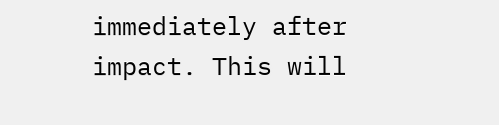immediately after impact. This will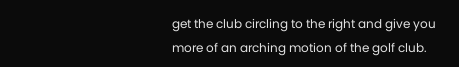get the club circling to the right and give you more of an arching motion of the golf club.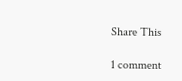Share This

1 comment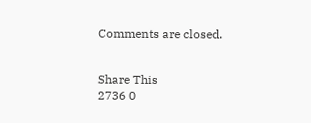Comments are closed.


Share This
2736 0